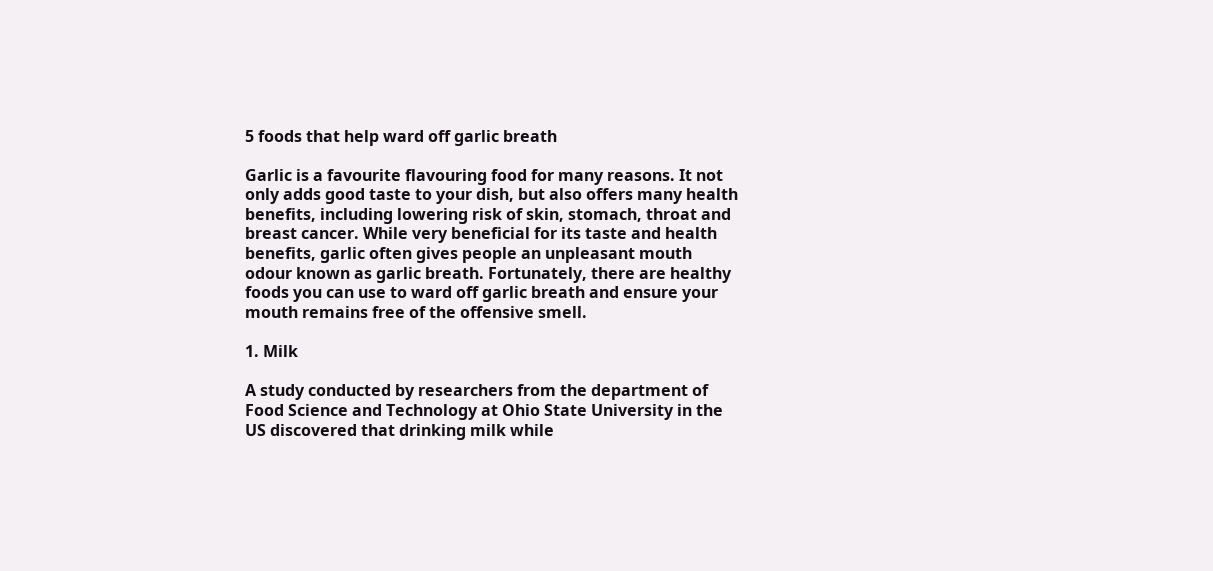5 foods that help ward off garlic breath

Garlic is a favourite flavouring food for many reasons. It not only adds good taste to your dish, but also offers many health benefits, including lowering risk of skin, stomach, throat and breast cancer. While very beneficial for its taste and health benefits, garlic often gives people an unpleasant mouth odour known as garlic breath. Fortunately, there are healthy foods you can use to ward off garlic breath and ensure your mouth remains free of the offensive smell.

1. Milk

A study conducted by researchers from the department of Food Science and Technology at Ohio State University in the US discovered that drinking milk while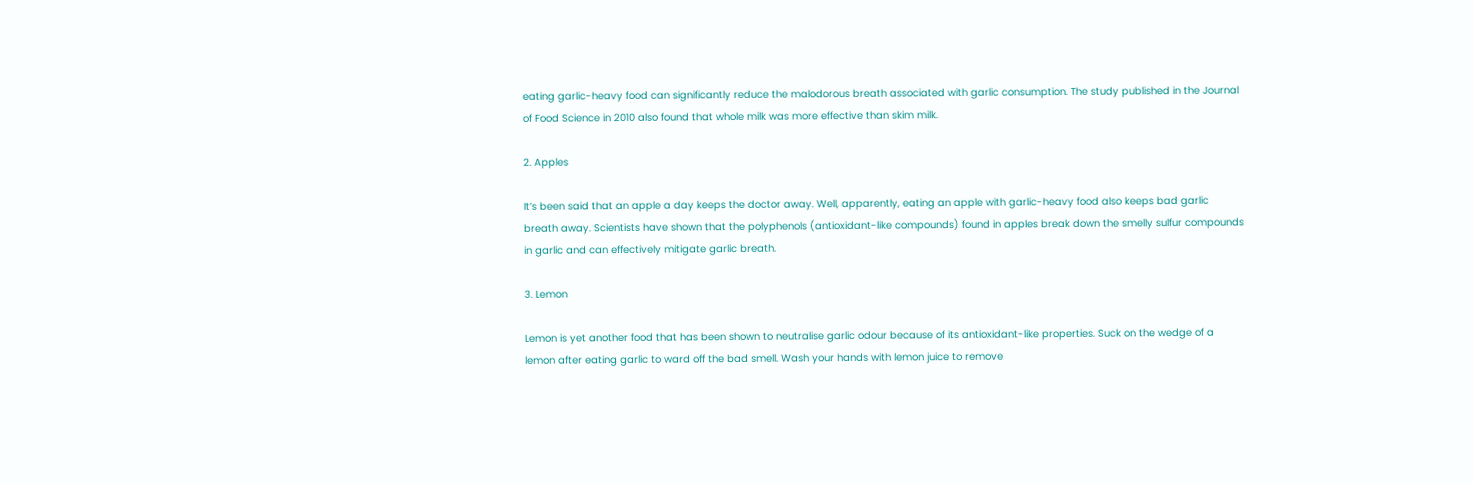eating garlic-heavy food can significantly reduce the malodorous breath associated with garlic consumption. The study published in the Journal of Food Science in 2010 also found that whole milk was more effective than skim milk.

2. Apples

It’s been said that an apple a day keeps the doctor away. Well, apparently, eating an apple with garlic-heavy food also keeps bad garlic breath away. Scientists have shown that the polyphenols (antioxidant-like compounds) found in apples break down the smelly sulfur compounds in garlic and can effectively mitigate garlic breath.

3. Lemon

Lemon is yet another food that has been shown to neutralise garlic odour because of its antioxidant-like properties. Suck on the wedge of a lemon after eating garlic to ward off the bad smell. Wash your hands with lemon juice to remove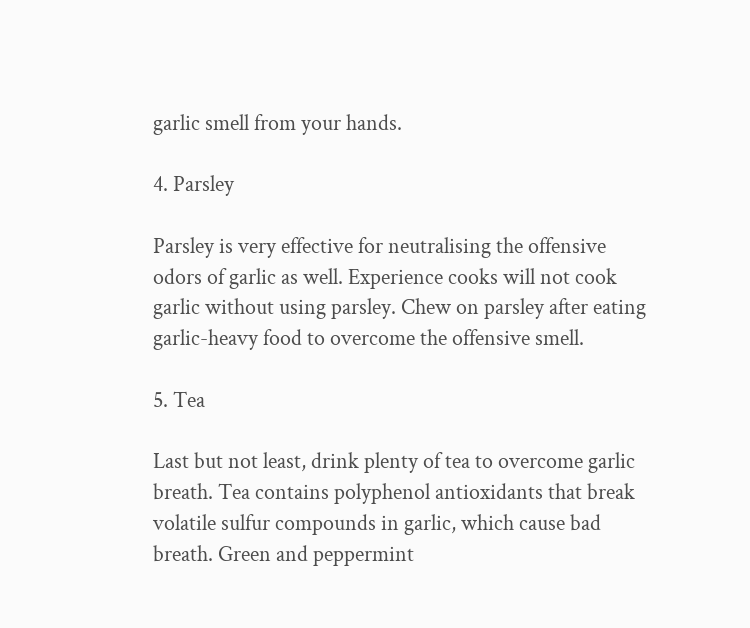garlic smell from your hands.

4. Parsley

Parsley is very effective for neutralising the offensive odors of garlic as well. Experience cooks will not cook garlic without using parsley. Chew on parsley after eating garlic-heavy food to overcome the offensive smell.

5. Tea

Last but not least, drink plenty of tea to overcome garlic breath. Tea contains polyphenol antioxidants that break volatile sulfur compounds in garlic, which cause bad breath. Green and peppermint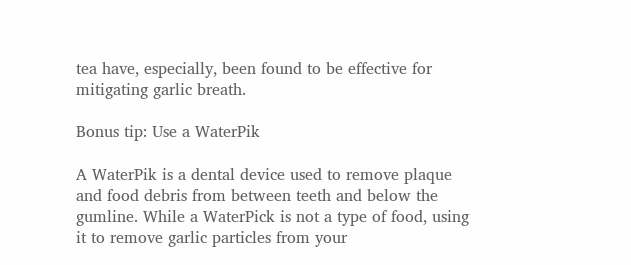tea have, especially, been found to be effective for mitigating garlic breath.

Bonus tip: Use a WaterPik

A WaterPik is a dental device used to remove plaque and food debris from between teeth and below the gumline. While a WaterPick is not a type of food, using it to remove garlic particles from your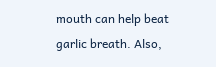mouth can help beat garlic breath. Also,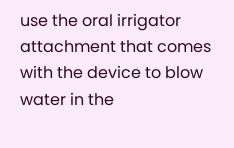use the oral irrigator attachment that comes with the device to blow water in the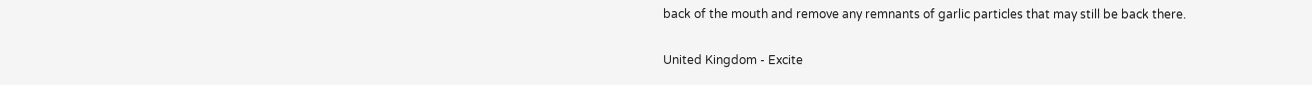back of the mouth and remove any remnants of garlic particles that may still be back there.

United Kingdom - Excite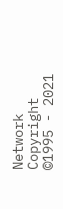Network Copyright ©1995 - 2021